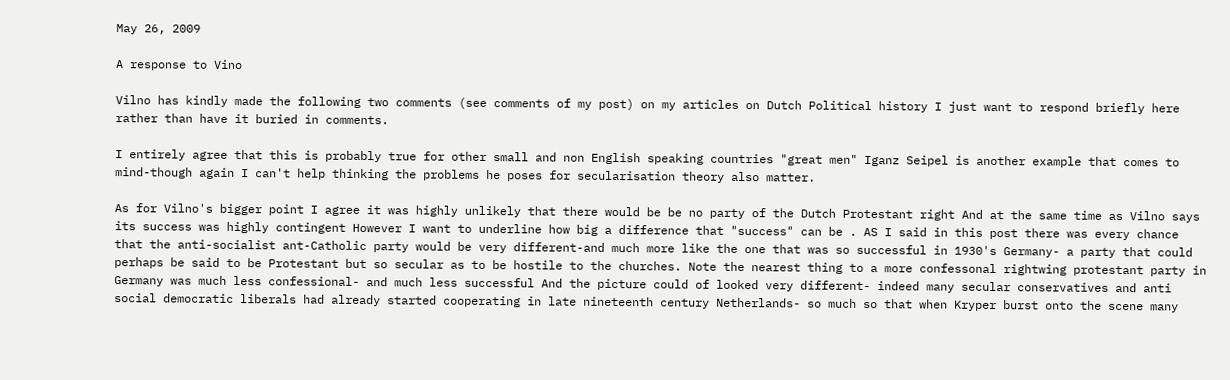May 26, 2009

A response to Vino

Vilno has kindly made the following two comments (see comments of my post) on my articles on Dutch Political history I just want to respond briefly here rather than have it buried in comments.

I entirely agree that this is probably true for other small and non English speaking countries "great men" Iganz Seipel is another example that comes to mind-though again I can't help thinking the problems he poses for secularisation theory also matter.

As for Vilno's bigger point I agree it was highly unlikely that there would be be no party of the Dutch Protestant right And at the same time as Vilno says its success was highly contingent However I want to underline how big a difference that "success" can be . AS I said in this post there was every chance that the anti-socialist ant-Catholic party would be very different-and much more like the one that was so successful in 1930's Germany- a party that could perhaps be said to be Protestant but so secular as to be hostile to the churches. Note the nearest thing to a more confessonal rightwing protestant party in Germany was much less confessional- and much less successful And the picture could of looked very different- indeed many secular conservatives and anti social democratic liberals had already started cooperating in late nineteenth century Netherlands- so much so that when Kryper burst onto the scene many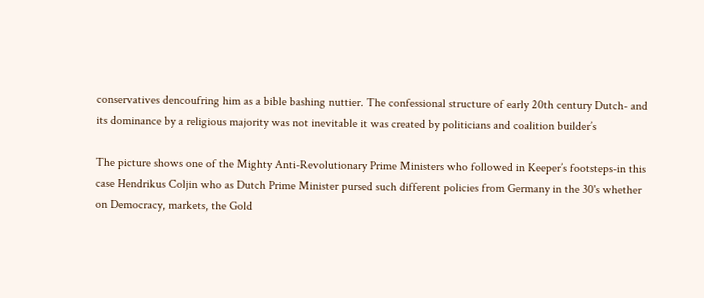conservatives dencoufring him as a bible bashing nuttier. The confessional structure of early 20th century Dutch- and its dominance by a religious majority was not inevitable it was created by politicians and coalition builder’s

The picture shows one of the Mighty Anti-Revolutionary Prime Ministers who followed in Keeper’s footsteps-in this case Hendrikus Coljin who as Dutch Prime Minister pursed such different policies from Germany in the 30's whether on Democracy, markets, the Gold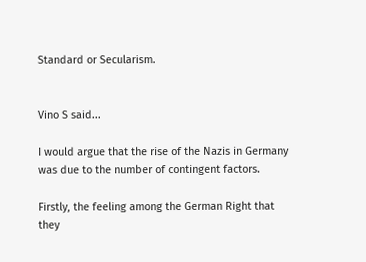Standard or Secularism.


Vino S said...

I would argue that the rise of the Nazis in Germany was due to the number of contingent factors.

Firstly, the feeling among the German Right that they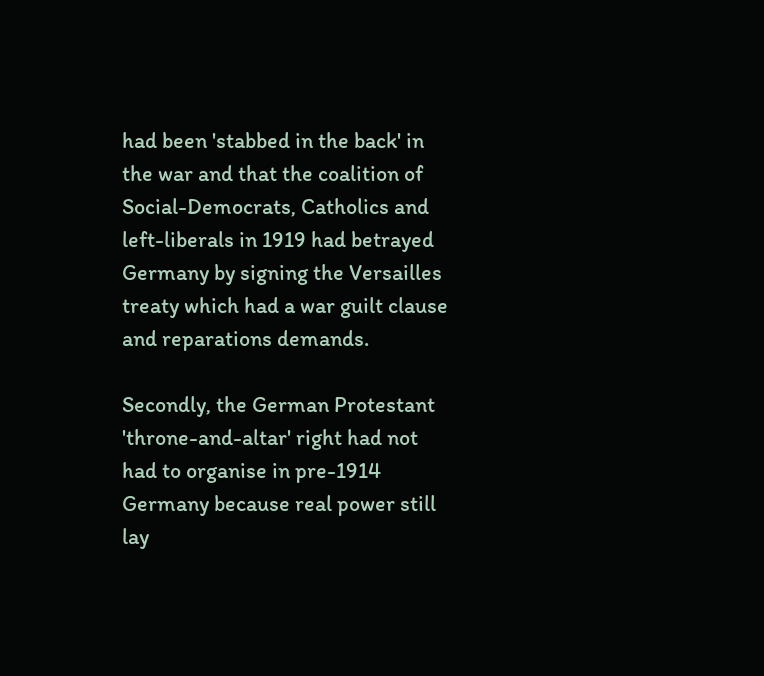had been 'stabbed in the back' in the war and that the coalition of Social-Democrats, Catholics and left-liberals in 1919 had betrayed Germany by signing the Versailles treaty which had a war guilt clause and reparations demands.

Secondly, the German Protestant 'throne-and-altar' right had not had to organise in pre-1914 Germany because real power still lay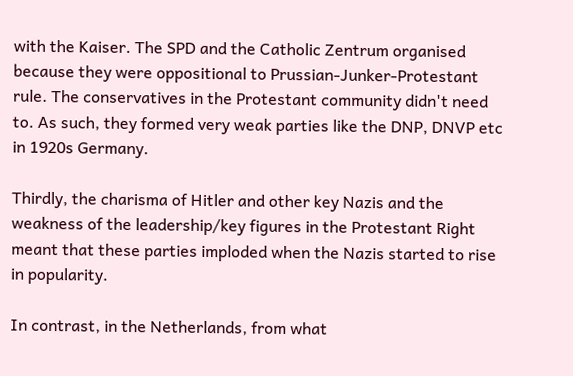with the Kaiser. The SPD and the Catholic Zentrum organised because they were oppositional to Prussian-Junker-Protestant rule. The conservatives in the Protestant community didn't need to. As such, they formed very weak parties like the DNP, DNVP etc in 1920s Germany.

Thirdly, the charisma of Hitler and other key Nazis and the weakness of the leadership/key figures in the Protestant Right meant that these parties imploded when the Nazis started to rise in popularity.

In contrast, in the Netherlands, from what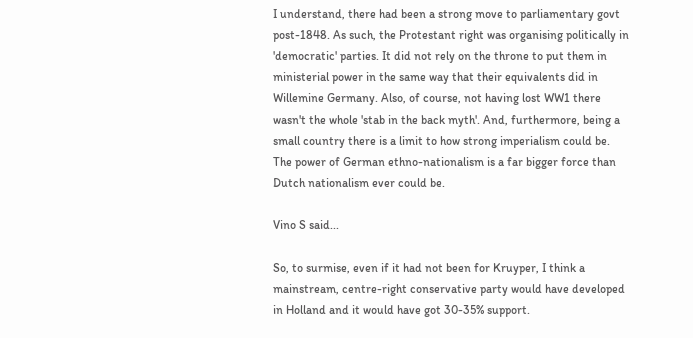I understand, there had been a strong move to parliamentary govt post-1848. As such, the Protestant right was organising politically in 'democratic' parties. It did not rely on the throne to put them in ministerial power in the same way that their equivalents did in Willemine Germany. Also, of course, not having lost WW1 there wasn't the whole 'stab in the back myth'. And, furthermore, being a small country there is a limit to how strong imperialism could be. The power of German ethno-nationalism is a far bigger force than Dutch nationalism ever could be.

Vino S said...

So, to surmise, even if it had not been for Kruyper, I think a mainstream, centre-right conservative party would have developed in Holland and it would have got 30-35% support.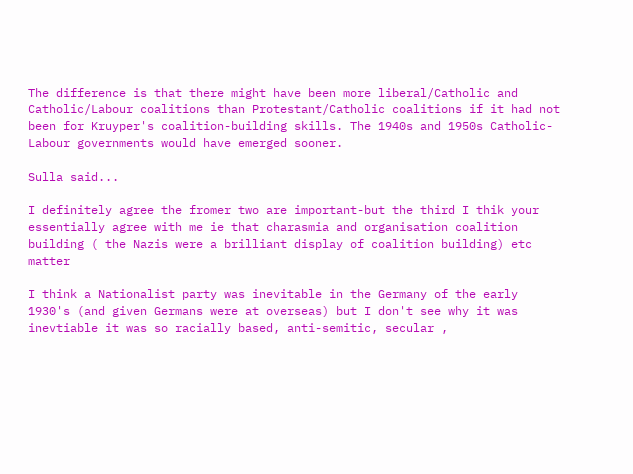The difference is that there might have been more liberal/Catholic and Catholic/Labour coalitions than Protestant/Catholic coalitions if it had not been for Kruyper's coalition-building skills. The 1940s and 1950s Catholic-Labour governments would have emerged sooner.

Sulla said...

I definitely agree the fromer two are important-but the third I thik your essentially agree with me ie that charasmia and organisation coalition building ( the Nazis were a brilliant display of coalition building) etc matter

I think a Nationalist party was inevitable in the Germany of the early 1930's (and given Germans were at overseas) but I don't see why it was inevtiable it was so racially based, anti-semitic, secular ,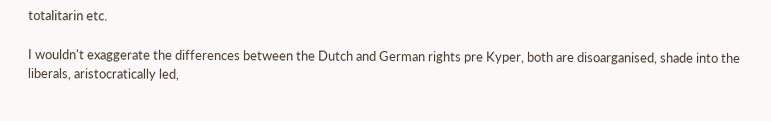totalitarin etc.

I wouldn't exaggerate the differences between the Dutch and German rights pre Kyper, both are disoarganised, shade into the liberals, aristocratically led,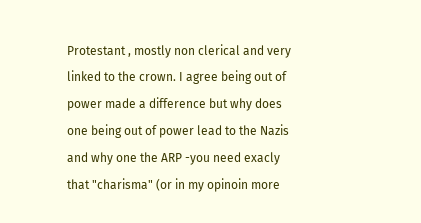Protestant , mostly non clerical and very linked to the crown. I agree being out of power made a difference but why does one being out of power lead to the Nazis and why one the ARP -you need exacly that "charisma" (or in my opinoin more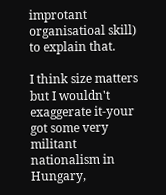improtant organisatioal skill) to explain that.

I think size matters but I wouldn't exaggerate it-your got some very militant nationalism in Hungary,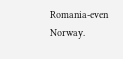Romania-even Norway.